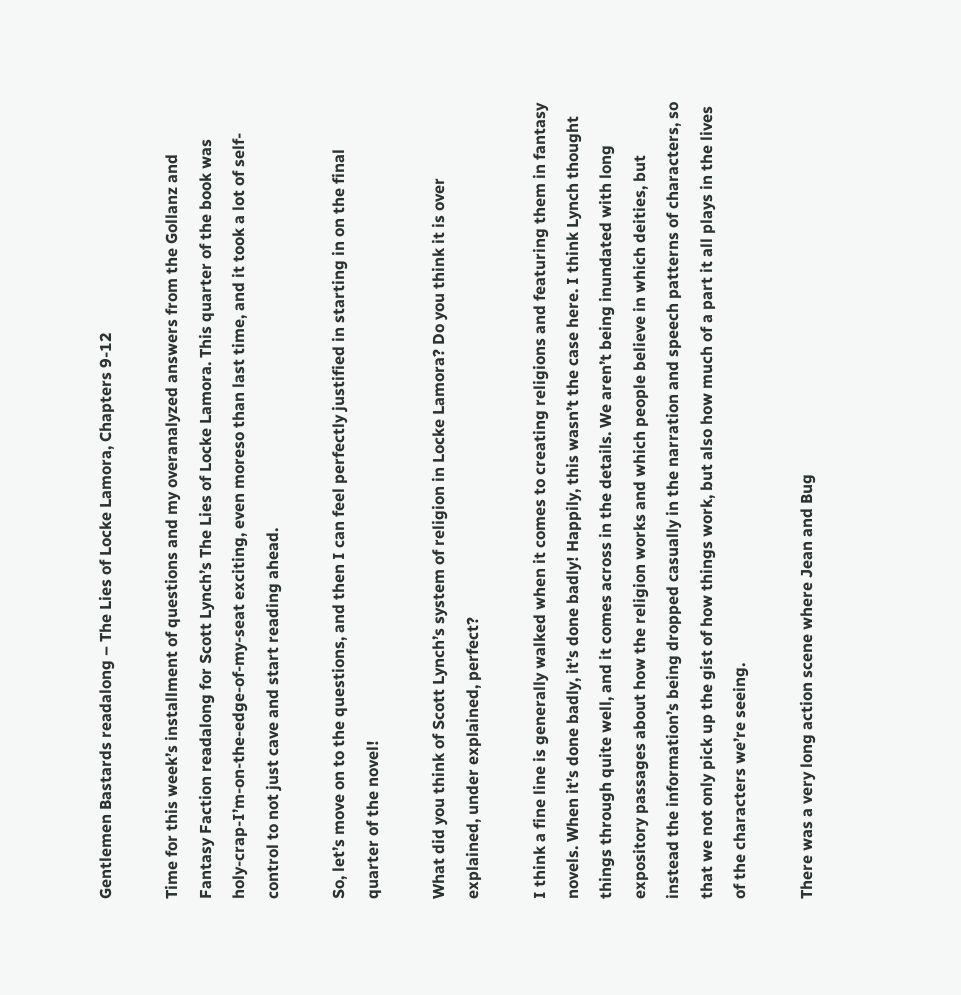Gentlemen Bastards readalong – The Lies of Locke Lamora, Chapters 9-12

Time for this week’s installment of questions and my overanalyzed answers from the Gollanz and Fantasy Faction readalong for Scott Lynch’s The Lies of Locke Lamora. This quarter of the book was holy-crap-I’m-on-the-edge-of-my-seat exciting, even moreso than last time, and it took a lot of self-control to not just cave and start reading ahead.

So, let’s move on to the questions, and then I can feel perfectly justified in starting in on the final quarter of the novel!

What did you think of Scott Lynch’s system of religion in Locke Lamora? Do you think it is over explained, under explained, perfect?

I think a fine line is generally walked when it comes to creating religions and featuring them in fantasy novels. When it’s done badly, it’s done badly! Happily, this wasn’t the case here. I think Lynch thought things through quite well, and it comes across in the details. We aren’t being inundated with long expository passages about how the religion works and which people believe in which deities, but instead the information’s being dropped casually in the narration and speech patterns of characters, so that we not only pick up the gist of how things work, but also how much of a part it all plays in the lives of the characters we’re seeing.

There was a very long action scene where Jean and Bug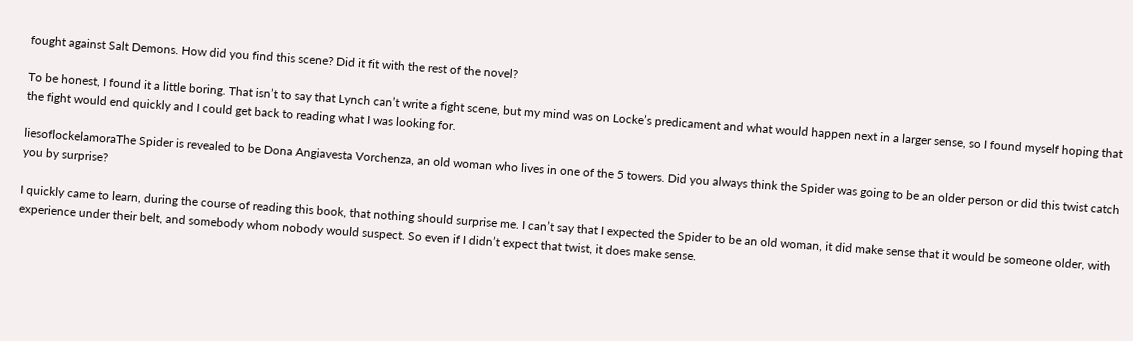fought against Salt Demons. How did you find this scene? Did it fit with the rest of the novel?

To be honest, I found it a little boring. That isn’t to say that Lynch can’t write a fight scene, but my mind was on Locke’s predicament and what would happen next in a larger sense, so I found myself hoping that the fight would end quickly and I could get back to reading what I was looking for.

liesoflockelamoraThe Spider is revealed to be Dona Angiavesta Vorchenza, an old woman who lives in one of the 5 towers. Did you always think the Spider was going to be an older person or did this twist catch you by surprise?

I quickly came to learn, during the course of reading this book, that nothing should surprise me. I can’t say that I expected the Spider to be an old woman, it did make sense that it would be someone older, with experience under their belt, and somebody whom nobody would suspect. So even if I didn’t expect that twist, it does make sense.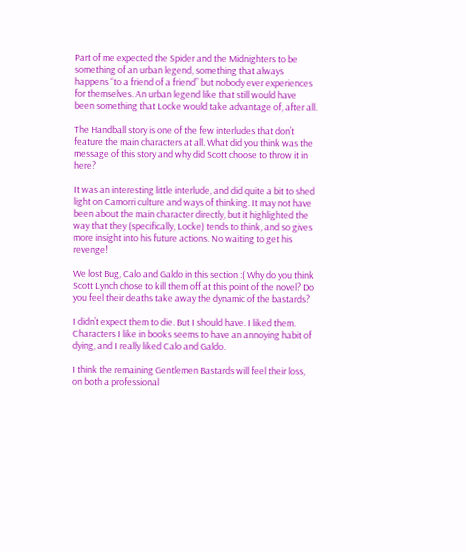Part of me expected the Spider and the Midnighters to be something of an urban legend, something that always happens “to a friend of a friend” but nobody ever experiences for themselves. An urban legend like that still would have been something that Locke would take advantage of, after all.

The Handball story is one of the few interludes that don’t feature the main characters at all. What did you think was the message of this story and why did Scott choose to throw it in here?

It was an interesting little interlude, and did quite a bit to shed light on Camorri culture and ways of thinking. It may not have been about the main character directly, but it highlighted the way that they (specifically, Locke) tends to think, and so gives more insight into his future actions. No waiting to get his revenge!

We lost Bug, Calo and Galdo in this section :( Why do you think Scott Lynch chose to kill them off at this point of the novel? Do you feel their deaths take away the dynamic of the bastards?

I didn’t expect them to die. But I should have. I liked them. Characters I like in books seems to have an annoying habit of dying, and I really liked Calo and Galdo.

I think the remaining Gentlemen Bastards will feel their loss, on both a professional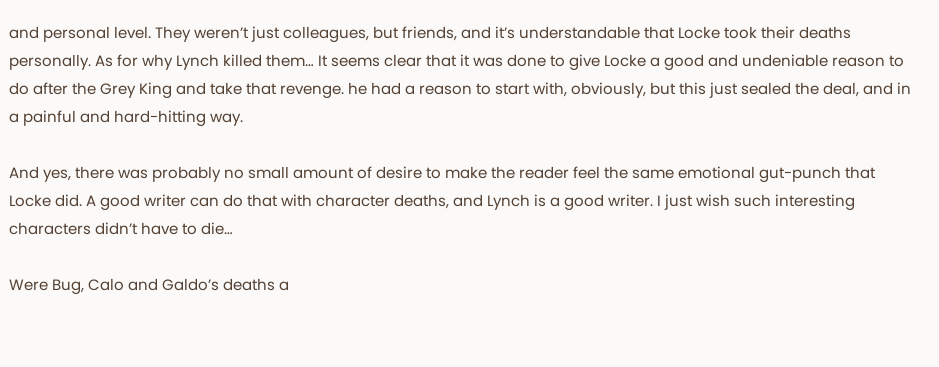and personal level. They weren’t just colleagues, but friends, and it’s understandable that Locke took their deaths personally. As for why Lynch killed them… It seems clear that it was done to give Locke a good and undeniable reason to do after the Grey King and take that revenge. he had a reason to start with, obviously, but this just sealed the deal, and in a painful and hard-hitting way.

And yes, there was probably no small amount of desire to make the reader feel the same emotional gut-punch that Locke did. A good writer can do that with character deaths, and Lynch is a good writer. I just wish such interesting characters didn’t have to die…

Were Bug, Calo and Galdo’s deaths a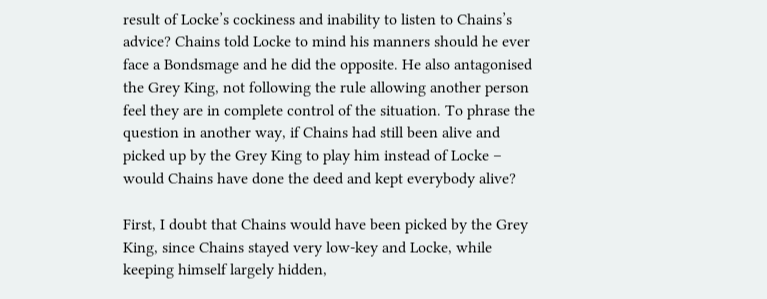result of Locke’s cockiness and inability to listen to Chains’s advice? Chains told Locke to mind his manners should he ever face a Bondsmage and he did the opposite. He also antagonised the Grey King, not following the rule allowing another person feel they are in complete control of the situation. To phrase the question in another way, if Chains had still been alive and picked up by the Grey King to play him instead of Locke – would Chains have done the deed and kept everybody alive?

First, I doubt that Chains would have been picked by the Grey King, since Chains stayed very low-key and Locke, while keeping himself largely hidden,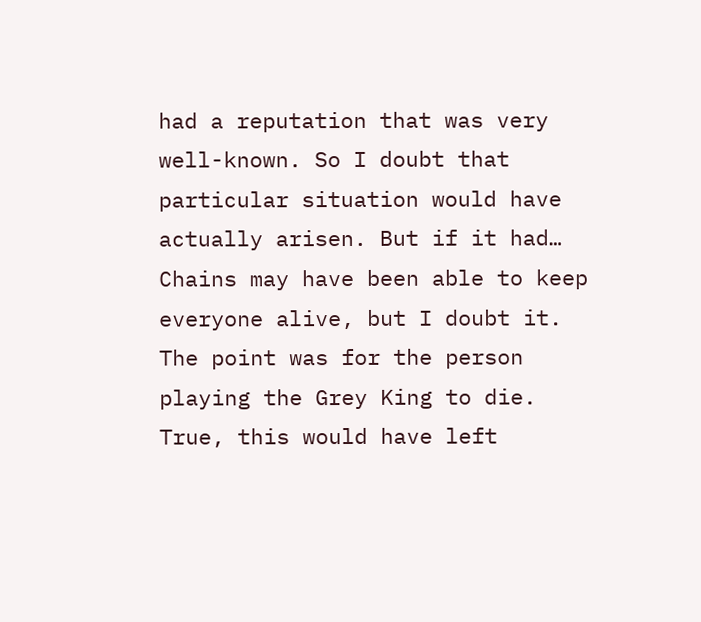had a reputation that was very well-known. So I doubt that particular situation would have actually arisen. But if it had… Chains may have been able to keep everyone alive, but I doubt it. The point was for the person playing the Grey King to die. True, this would have left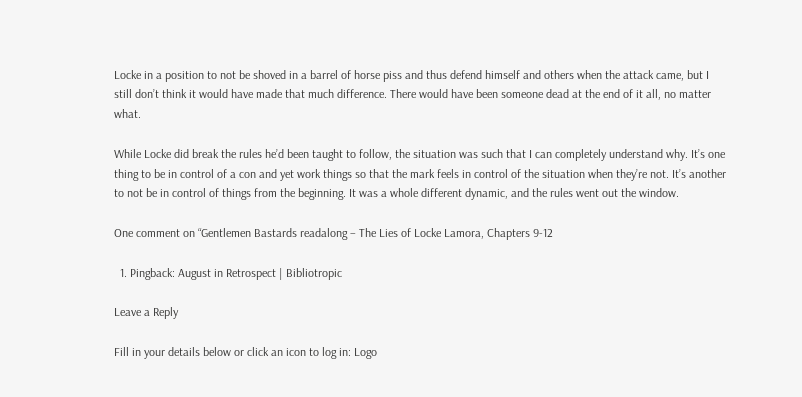Locke in a position to not be shoved in a barrel of horse piss and thus defend himself and others when the attack came, but I still don’t think it would have made that much difference. There would have been someone dead at the end of it all, no matter what.

While Locke did break the rules he’d been taught to follow, the situation was such that I can completely understand why. It’s one thing to be in control of a con and yet work things so that the mark feels in control of the situation when they’re not. It’s another to not be in control of things from the beginning. It was a whole different dynamic, and the rules went out the window.

One comment on “Gentlemen Bastards readalong – The Lies of Locke Lamora, Chapters 9-12

  1. Pingback: August in Retrospect | Bibliotropic

Leave a Reply

Fill in your details below or click an icon to log in: Logo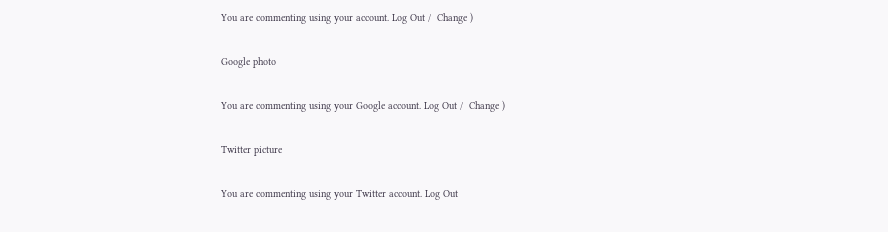You are commenting using your account. Log Out /  Change )

Google photo

You are commenting using your Google account. Log Out /  Change )

Twitter picture

You are commenting using your Twitter account. Log Out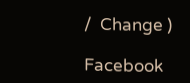/  Change )

Facebook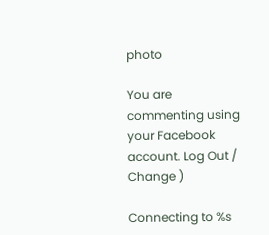photo

You are commenting using your Facebook account. Log Out /  Change )

Connecting to %s